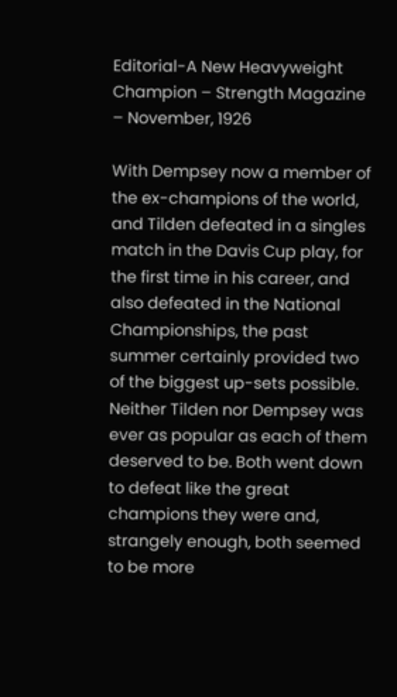Editorial-A New Heavyweight Champion – Strength Magazine – November, 1926

With Dempsey now a member of the ex-champions of the world, and Tilden defeated in a singles match in the Davis Cup play, for the first time in his career, and also defeated in the National Championships, the past summer certainly provided two of the biggest up-sets possible. Neither Tilden nor Dempsey was ever as popular as each of them deserved to be. Both went down to defeat like the great champions they were and, strangely enough, both seemed to be more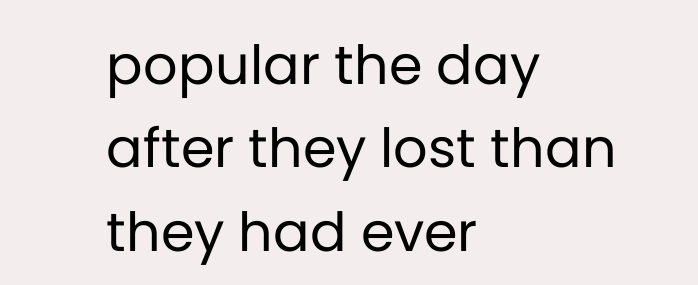popular the day after they lost than they had ever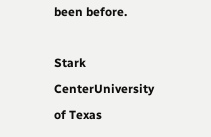been before.

Stark CenterUniversity of Texas